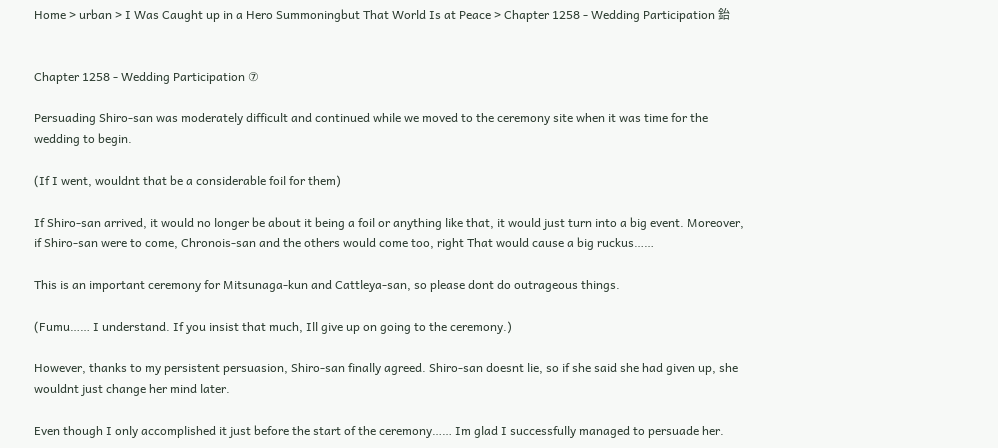Home > urban > I Was Caught up in a Hero Summoningbut That World Is at Peace > Chapter 1258 - Wedding Participation 鈶


Chapter 1258 - Wedding Participation ⑦

Persuading Shiro-san was moderately difficult and continued while we moved to the ceremony site when it was time for the wedding to begin.

(If I went, wouldnt that be a considerable foil for them)

If Shiro-san arrived, it would no longer be about it being a foil or anything like that, it would just turn into a big event. Moreover, if Shiro-san were to come, Chronois-san and the others would come too, right That would cause a big ruckus……

This is an important ceremony for Mitsunaga-kun and Cattleya-san, so please dont do outrageous things.

(Fumu…… I understand. If you insist that much, Ill give up on going to the ceremony.)

However, thanks to my persistent persuasion, Shiro-san finally agreed. Shiro-san doesnt lie, so if she said she had given up, she wouldnt just change her mind later.

Even though I only accomplished it just before the start of the ceremony…… Im glad I successfully managed to persuade her.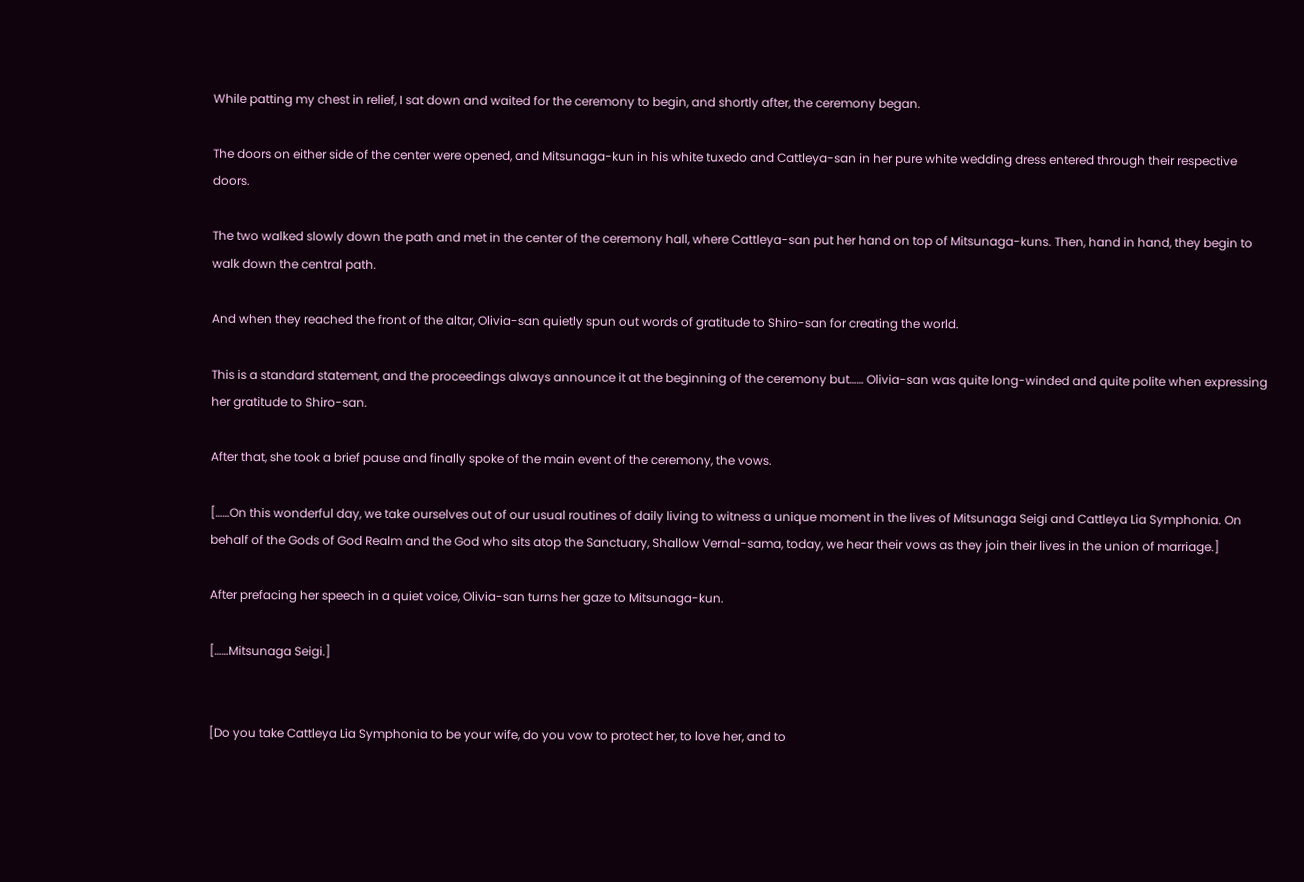While patting my chest in relief, I sat down and waited for the ceremony to begin, and shortly after, the ceremony began.

The doors on either side of the center were opened, and Mitsunaga-kun in his white tuxedo and Cattleya-san in her pure white wedding dress entered through their respective doors.

The two walked slowly down the path and met in the center of the ceremony hall, where Cattleya-san put her hand on top of Mitsunaga-kuns. Then, hand in hand, they begin to walk down the central path.

And when they reached the front of the altar, Olivia-san quietly spun out words of gratitude to Shiro-san for creating the world.

This is a standard statement, and the proceedings always announce it at the beginning of the ceremony but…… Olivia-san was quite long-winded and quite polite when expressing her gratitude to Shiro-san.

After that, she took a brief pause and finally spoke of the main event of the ceremony, the vows.

[……On this wonderful day, we take ourselves out of our usual routines of daily living to witness a unique moment in the lives of Mitsunaga Seigi and Cattleya Lia Symphonia. On behalf of the Gods of God Realm and the God who sits atop the Sanctuary, Shallow Vernal-sama, today, we hear their vows as they join their lives in the union of marriage.]

After prefacing her speech in a quiet voice, Olivia-san turns her gaze to Mitsunaga-kun.

[……Mitsunaga Seigi.]


[Do you take Cattleya Lia Symphonia to be your wife, do you vow to protect her, to love her, and to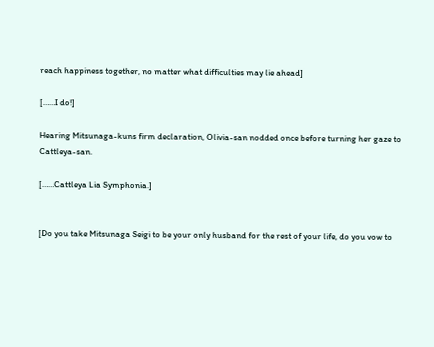reach happiness together, no matter what difficulties may lie ahead]

[……I do!]

Hearing Mitsunaga-kuns firm declaration, Olivia-san nodded once before turning her gaze to Cattleya-san.

[……Cattleya Lia Symphonia.]


[Do you take Mitsunaga Seigi to be your only husband for the rest of your life, do you vow to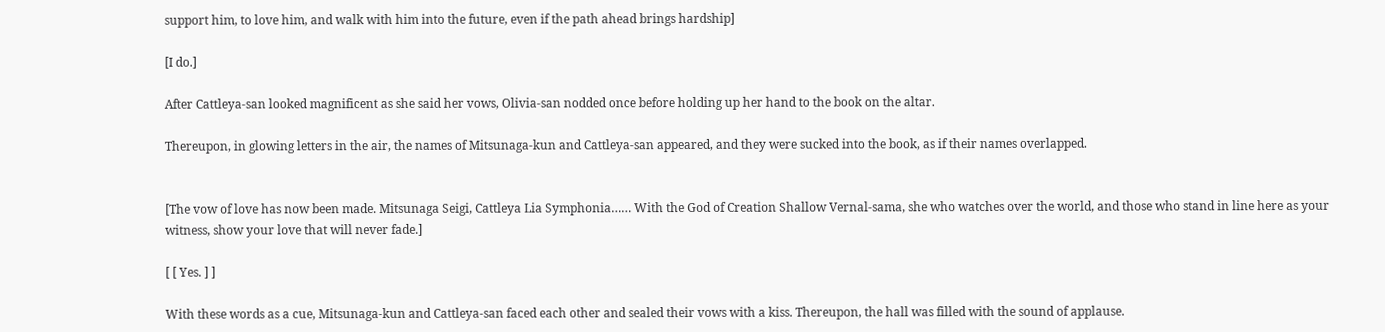support him, to love him, and walk with him into the future, even if the path ahead brings hardship]

[I do.]

After Cattleya-san looked magnificent as she said her vows, Olivia-san nodded once before holding up her hand to the book on the altar.

Thereupon, in glowing letters in the air, the names of Mitsunaga-kun and Cattleya-san appeared, and they were sucked into the book, as if their names overlapped.


[The vow of love has now been made. Mitsunaga Seigi, Cattleya Lia Symphonia…… With the God of Creation Shallow Vernal-sama, she who watches over the world, and those who stand in line here as your witness, show your love that will never fade.]

[ [ Yes. ] ]

With these words as a cue, Mitsunaga-kun and Cattleya-san faced each other and sealed their vows with a kiss. Thereupon, the hall was filled with the sound of applause.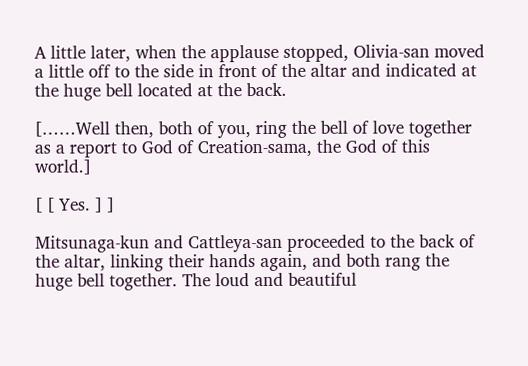A little later, when the applause stopped, Olivia-san moved a little off to the side in front of the altar and indicated at the huge bell located at the back.

[……Well then, both of you, ring the bell of love together as a report to God of Creation-sama, the God of this world.]

[ [ Yes. ] ]

Mitsunaga-kun and Cattleya-san proceeded to the back of the altar, linking their hands again, and both rang the huge bell together. The loud and beautiful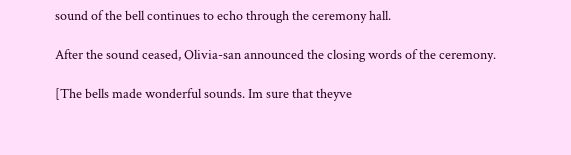sound of the bell continues to echo through the ceremony hall.

After the sound ceased, Olivia-san announced the closing words of the ceremony.

[The bells made wonderful sounds. Im sure that theyve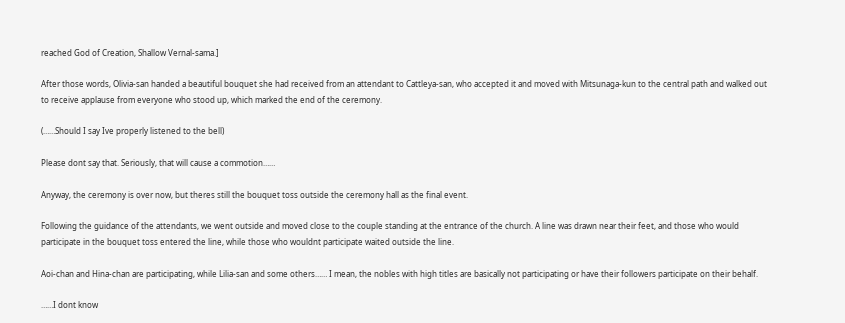reached God of Creation, Shallow Vernal-sama.]

After those words, Olivia-san handed a beautiful bouquet she had received from an attendant to Cattleya-san, who accepted it and moved with Mitsunaga-kun to the central path and walked out to receive applause from everyone who stood up, which marked the end of the ceremony.

(……Should I say Ive properly listened to the bell)

Please dont say that. Seriously, that will cause a commotion……

Anyway, the ceremony is over now, but theres still the bouquet toss outside the ceremony hall as the final event.

Following the guidance of the attendants, we went outside and moved close to the couple standing at the entrance of the church. A line was drawn near their feet, and those who would participate in the bouquet toss entered the line, while those who wouldnt participate waited outside the line.

Aoi-chan and Hina-chan are participating, while Lilia-san and some others…… I mean, the nobles with high titles are basically not participating or have their followers participate on their behalf.

……I dont know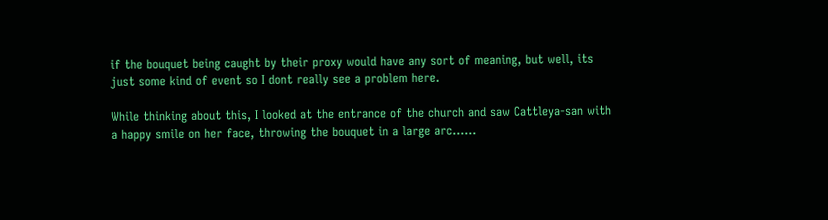if the bouquet being caught by their proxy would have any sort of meaning, but well, its just some kind of event so I dont really see a problem here.

While thinking about this, I looked at the entrance of the church and saw Cattleya-san with a happy smile on her face, throwing the bouquet in a large arc……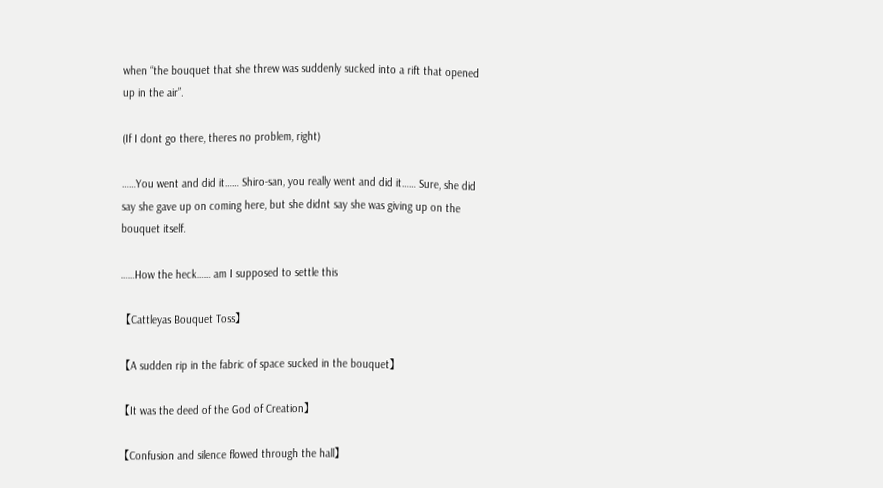when “the bouquet that she threw was suddenly sucked into a rift that opened up in the air”.

(If I dont go there, theres no problem, right)

……You went and did it…… Shiro-san, you really went and did it…… Sure, she did say she gave up on coming here, but she didnt say she was giving up on the bouquet itself.

……How the heck…… am I supposed to settle this

【Cattleyas Bouquet Toss】

【A sudden rip in the fabric of space sucked in the bouquet】

【It was the deed of the God of Creation】

【Confusion and silence flowed through the hall】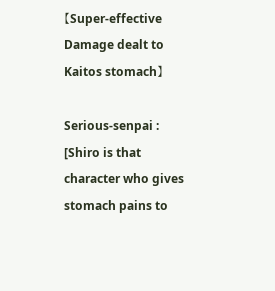【Super-effective Damage dealt to Kaitos stomach】

Serious-senpai : [Shiro is that character who gives stomach pains to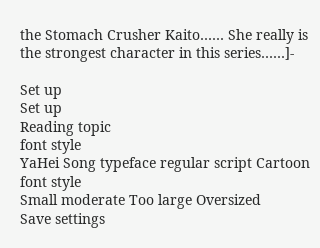the Stomach Crusher Kaito…… She really is the strongest character in this series……]-

Set up
Set up
Reading topic
font style
YaHei Song typeface regular script Cartoon
font style
Small moderate Too large Oversized
Save settings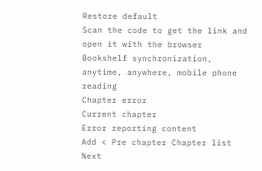Restore default
Scan the code to get the link and open it with the browser
Bookshelf synchronization, anytime, anywhere, mobile phone reading
Chapter error
Current chapter
Error reporting content
Add < Pre chapter Chapter list Next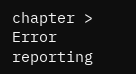chapter > Error reporting